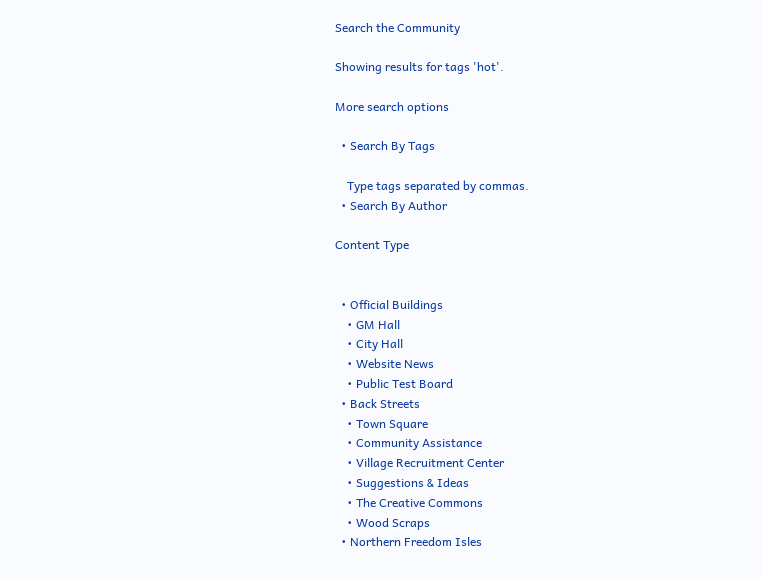Search the Community

Showing results for tags 'hot'.

More search options

  • Search By Tags

    Type tags separated by commas.
  • Search By Author

Content Type


  • Official Buildings
    • GM Hall
    • City Hall
    • Website News
    • Public Test Board
  • Back Streets
    • Town Square
    • Community Assistance
    • Village Recruitment Center
    • Suggestions & Ideas
    • The Creative Commons
    • Wood Scraps
  • Northern Freedom Isles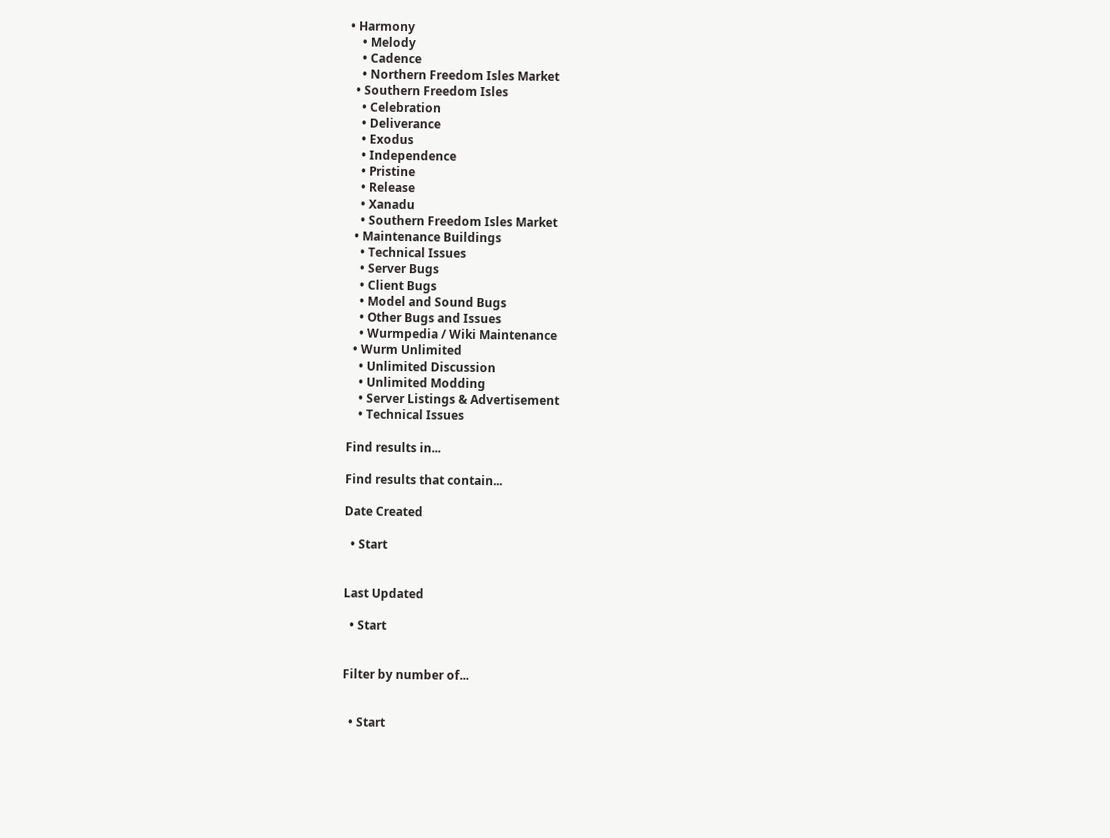• Harmony
    • Melody
    • Cadence
    • Northern Freedom Isles Market
  • Southern Freedom Isles
    • Celebration
    • Deliverance
    • Exodus
    • Independence
    • Pristine
    • Release
    • Xanadu
    • Southern Freedom Isles Market
  • Maintenance Buildings
    • Technical Issues
    • Server Bugs
    • Client Bugs
    • Model and Sound Bugs
    • Other Bugs and Issues
    • Wurmpedia / Wiki Maintenance
  • Wurm Unlimited
    • Unlimited Discussion
    • Unlimited Modding
    • Server Listings & Advertisement
    • Technical Issues

Find results in...

Find results that contain...

Date Created

  • Start


Last Updated

  • Start


Filter by number of...


  • Start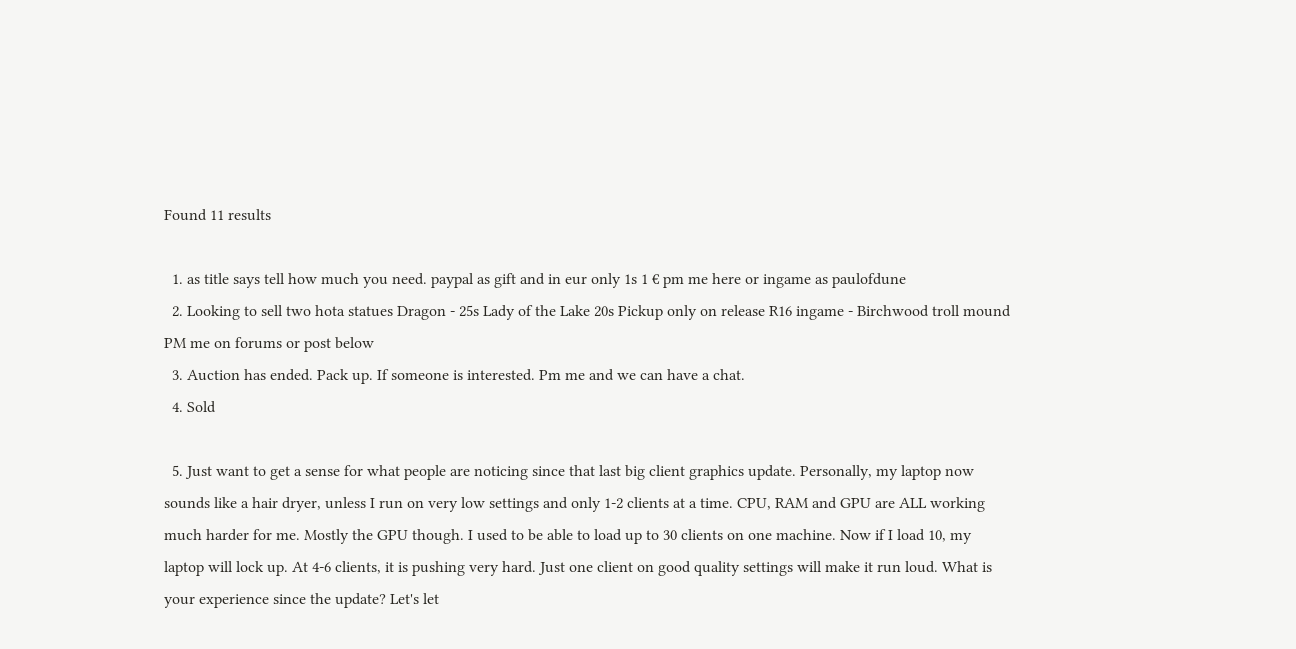Found 11 results

  1. as title says tell how much you need. paypal as gift and in eur only 1s 1 € pm me here or ingame as paulofdune
  2. Looking to sell two hota statues Dragon - 25s Lady of the Lake 20s Pickup only on release R16 ingame - Birchwood troll mound PM me on forums or post below
  3. Auction has ended. Pack up. If someone is interested. Pm me and we can have a chat.
  4. Sold

  5. Just want to get a sense for what people are noticing since that last big client graphics update. Personally, my laptop now sounds like a hair dryer, unless I run on very low settings and only 1-2 clients at a time. CPU, RAM and GPU are ALL working much harder for me. Mostly the GPU though. I used to be able to load up to 30 clients on one machine. Now if I load 10, my laptop will lock up. At 4-6 clients, it is pushing very hard. Just one client on good quality settings will make it run loud. What is your experience since the update? Let's let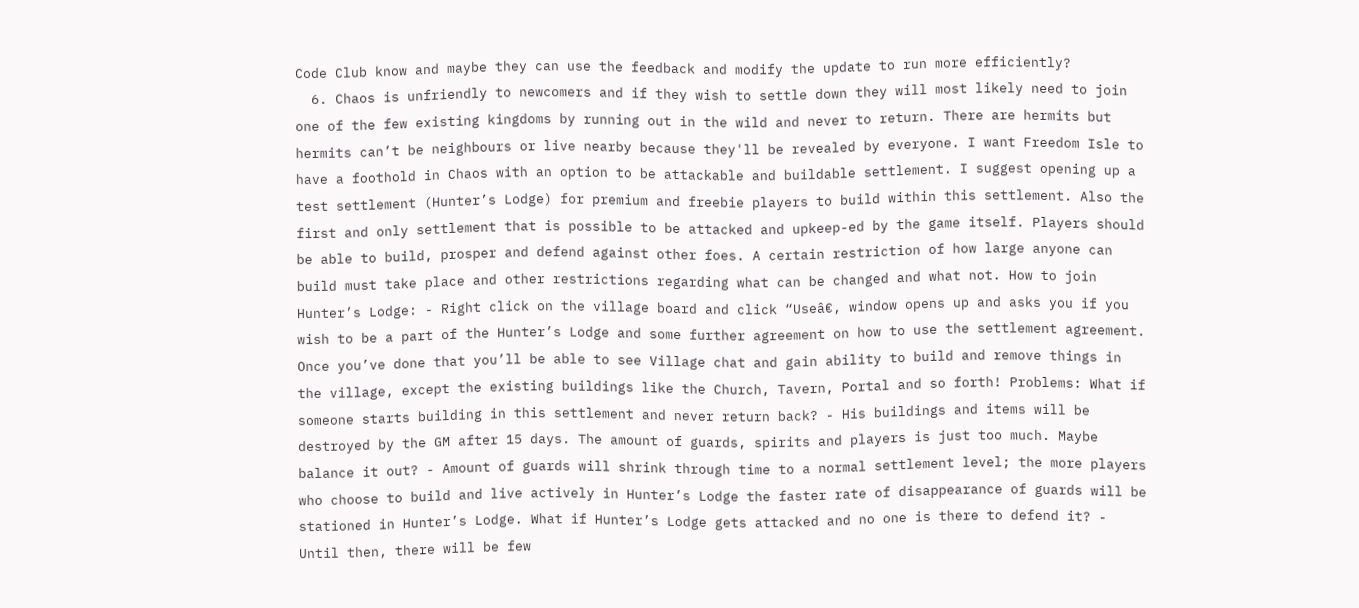Code Club know and maybe they can use the feedback and modify the update to run more efficiently?
  6. Chaos is unfriendly to newcomers and if they wish to settle down they will most likely need to join one of the few existing kingdoms by running out in the wild and never to return. There are hermits but hermits can’t be neighbours or live nearby because they'll be revealed by everyone. I want Freedom Isle to have a foothold in Chaos with an option to be attackable and buildable settlement. I suggest opening up a test settlement (Hunter’s Lodge) for premium and freebie players to build within this settlement. Also the first and only settlement that is possible to be attacked and upkeep-ed by the game itself. Players should be able to build, prosper and defend against other foes. A certain restriction of how large anyone can build must take place and other restrictions regarding what can be changed and what not. How to join Hunter’s Lodge: - Right click on the village board and click “Useâ€, window opens up and asks you if you wish to be a part of the Hunter’s Lodge and some further agreement on how to use the settlement agreement. Once you’ve done that you’ll be able to see Village chat and gain ability to build and remove things in the village, except the existing buildings like the Church, Tavern, Portal and so forth! Problems: What if someone starts building in this settlement and never return back? - His buildings and items will be destroyed by the GM after 15 days. The amount of guards, spirits and players is just too much. Maybe balance it out? - Amount of guards will shrink through time to a normal settlement level; the more players who choose to build and live actively in Hunter’s Lodge the faster rate of disappearance of guards will be stationed in Hunter’s Lodge. What if Hunter’s Lodge gets attacked and no one is there to defend it? - Until then, there will be few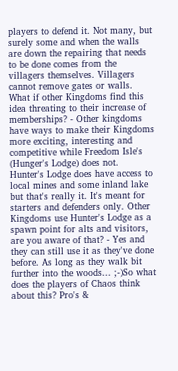players to defend it. Not many, but surely some and when the walls are down the repairing that needs to be done comes from the villagers themselves. Villagers cannot remove gates or walls. What if other Kingdoms find this idea threating to their increase of memberships? - Other kingdoms have ways to make their Kingdoms more exciting, interesting and competitive while Freedom Isle's (Hunger's Lodge) does not. Hunter's Lodge does have access to local mines and some inland lake but that's really it. It's meant for starters and defenders only. Other Kingdoms use Hunter's Lodge as a spawn point for alts and visitors, are you aware of that? - Yes and they can still use it as they've done before. As long as they walk bit further into the woods... ;-)So what does the players of Chaos think about this? Pro's &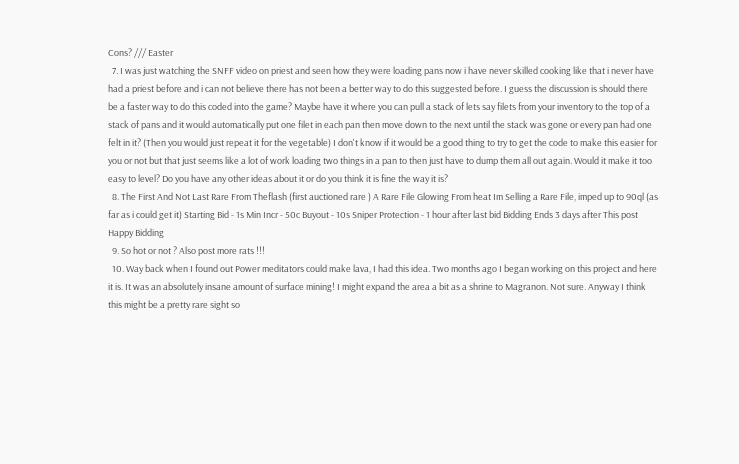Cons? /// Easter
  7. I was just watching the SNFF video on priest and seen how they were loading pans now i have never skilled cooking like that i never have had a priest before and i can not believe there has not been a better way to do this suggested before. I guess the discussion is should there be a faster way to do this coded into the game? Maybe have it where you can pull a stack of lets say filets from your inventory to the top of a stack of pans and it would automatically put one filet in each pan then move down to the next until the stack was gone or every pan had one felt in it? (Then you would just repeat it for the vegetable) I don't know if it would be a good thing to try to get the code to make this easier for you or not but that just seems like a lot of work loading two things in a pan to then just have to dump them all out again. Would it make it too easy to level? Do you have any other ideas about it or do you think it is fine the way it is?
  8. The First And Not Last Rare From Theflash (first auctioned rare ) A Rare File Glowing From heat Im Selling a Rare File, imped up to 90ql (as far as i could get it) Starting Bid - 1s Min Incr - 50c Buyout - 10s Sniper Protection - 1 hour after last bid Bidding Ends 3 days after This post Happy Bidding
  9. So hot or not ? Also post more rats !!!
  10. Way back when I found out Power meditators could make lava, I had this idea. Two months ago I began working on this project and here it is. It was an absolutely insane amount of surface mining! I might expand the area a bit as a shrine to Magranon. Not sure. Anyway I think this might be a pretty rare sight so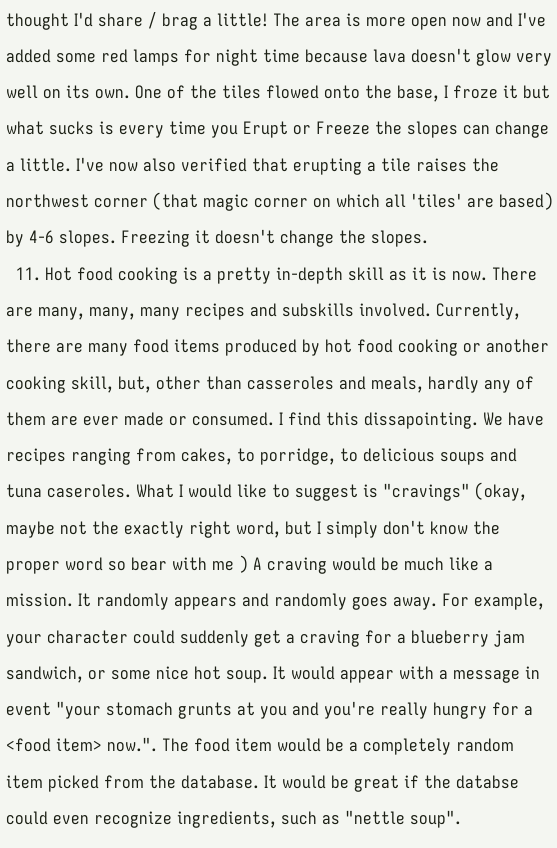thought I'd share / brag a little! The area is more open now and I've added some red lamps for night time because lava doesn't glow very well on its own. One of the tiles flowed onto the base, I froze it but what sucks is every time you Erupt or Freeze the slopes can change a little. I've now also verified that erupting a tile raises the northwest corner (that magic corner on which all 'tiles' are based) by 4-6 slopes. Freezing it doesn't change the slopes.
  11. Hot food cooking is a pretty in-depth skill as it is now. There are many, many, many recipes and subskills involved. Currently, there are many food items produced by hot food cooking or another cooking skill, but, other than casseroles and meals, hardly any of them are ever made or consumed. I find this dissapointing. We have recipes ranging from cakes, to porridge, to delicious soups and tuna caseroles. What I would like to suggest is "cravings" (okay, maybe not the exactly right word, but I simply don't know the proper word so bear with me ) A craving would be much like a mission. It randomly appears and randomly goes away. For example, your character could suddenly get a craving for a blueberry jam sandwich, or some nice hot soup. It would appear with a message in event "your stomach grunts at you and you're really hungry for a <food item> now.". The food item would be a completely random item picked from the database. It would be great if the databse could even recognize ingredients, such as "nettle soup".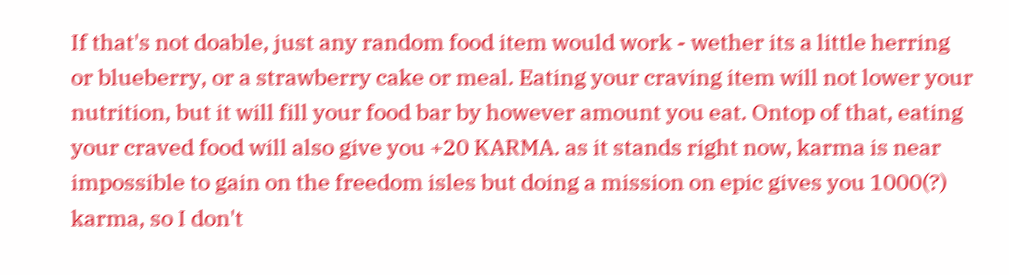If that's not doable, just any random food item would work - wether its a little herring or blueberry, or a strawberry cake or meal. Eating your craving item will not lower your nutrition, but it will fill your food bar by however amount you eat. Ontop of that, eating your craved food will also give you +20 KARMA. as it stands right now, karma is near impossible to gain on the freedom isles but doing a mission on epic gives you 1000(?) karma, so I don't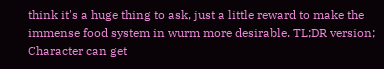think it's a huge thing to ask, just a little reward to make the immense food system in wurm more desirable. TL;DR version; Character can get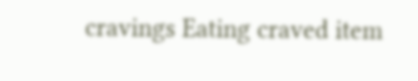cravings Eating craved item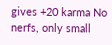gives +20 karma No nerfs, only small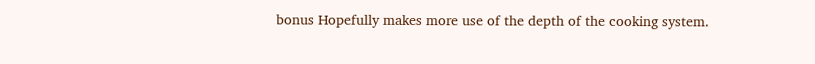bonus Hopefully makes more use of the depth of the cooking system.